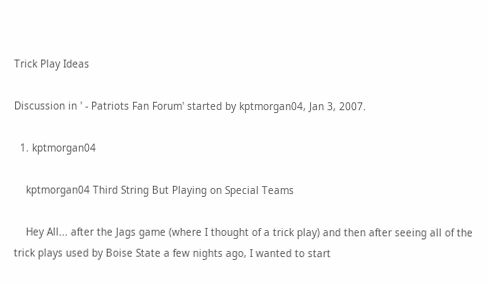Trick Play Ideas

Discussion in ' - Patriots Fan Forum' started by kptmorgan04, Jan 3, 2007.

  1. kptmorgan04

    kptmorgan04 Third String But Playing on Special Teams

    Hey All... after the Jags game (where I thought of a trick play) and then after seeing all of the trick plays used by Boise State a few nights ago, I wanted to start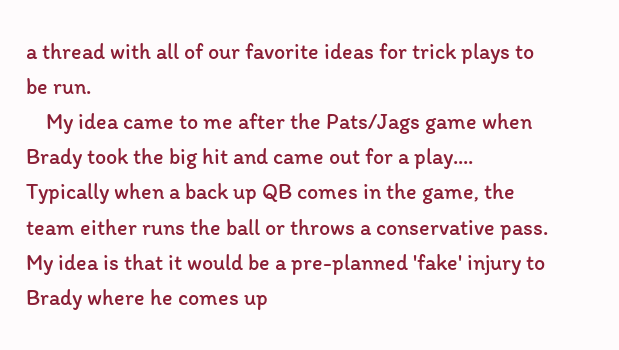a thread with all of our favorite ideas for trick plays to be run.
    My idea came to me after the Pats/Jags game when Brady took the big hit and came out for a play.... Typically when a back up QB comes in the game, the team either runs the ball or throws a conservative pass. My idea is that it would be a pre-planned 'fake' injury to Brady where he comes up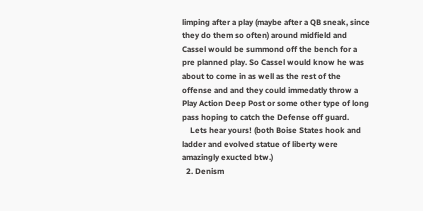limping after a play (maybe after a QB sneak, since they do them so often) around midfield and Cassel would be summond off the bench for a pre planned play. So Cassel would know he was about to come in as well as the rest of the offense and and they could immedatly throw a Play Action Deep Post or some other type of long pass hoping to catch the Defense off guard.
    Lets hear yours! (both Boise States hook and ladder and evolved statue of liberty were amazingly exucted btw.)
  2. Denism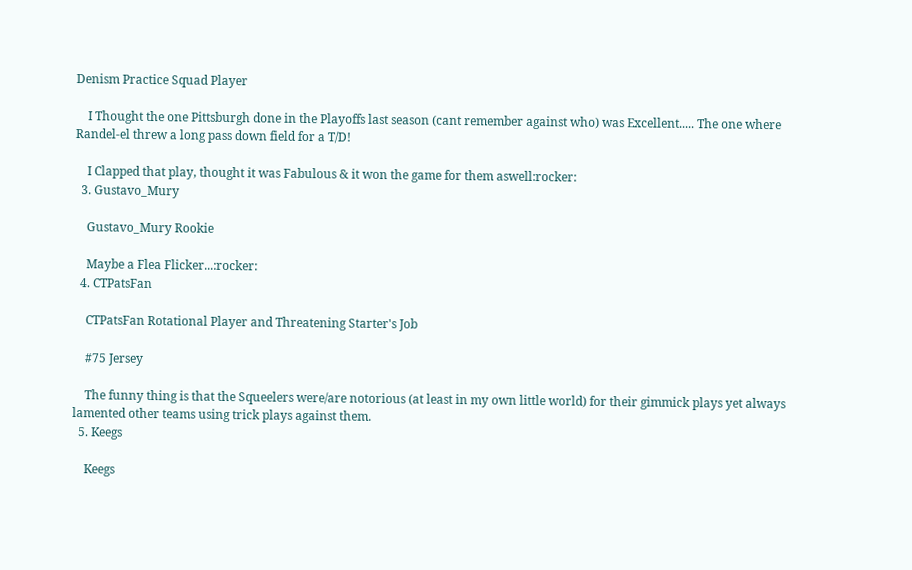Denism Practice Squad Player

    I Thought the one Pittsburgh done in the Playoffs last season (cant remember against who) was Excellent..... The one where Randel-el threw a long pass down field for a T/D!

    I Clapped that play, thought it was Fabulous & it won the game for them aswell:rocker:
  3. Gustavo_Mury

    Gustavo_Mury Rookie

    Maybe a Flea Flicker...:rocker:
  4. CTPatsFan

    CTPatsFan Rotational Player and Threatening Starter's Job

    #75 Jersey

    The funny thing is that the Squeelers were/are notorious (at least in my own little world) for their gimmick plays yet always lamented other teams using trick plays against them.
  5. Keegs

    Keegs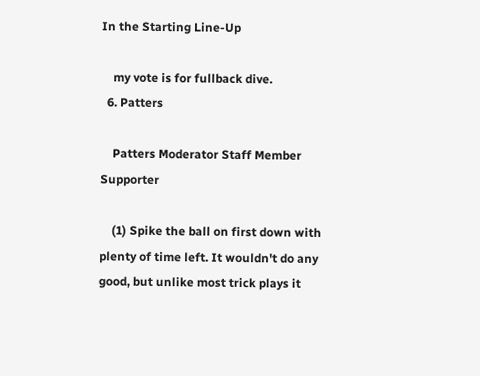In the Starting Line-Up

    my vote is for fullback dive.
  6. Patters

    Patters Moderator Staff Member Supporter

    (1) Spike the ball on first down with plenty of time left. It wouldn't do any good, but unlike most trick plays it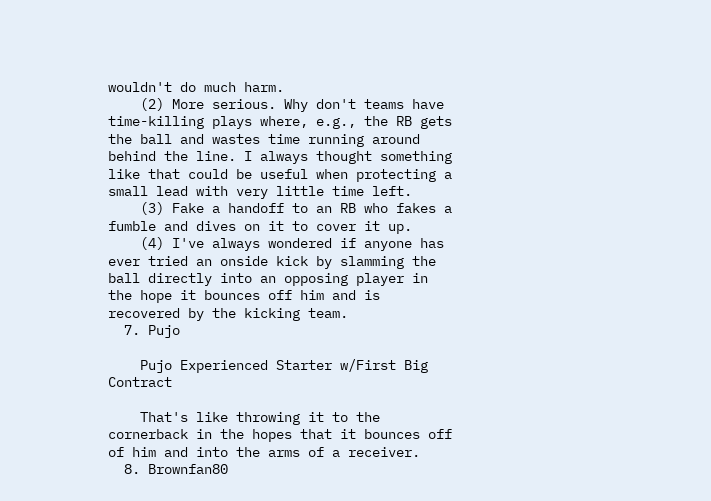wouldn't do much harm.
    (2) More serious. Why don't teams have time-killing plays where, e.g., the RB gets the ball and wastes time running around behind the line. I always thought something like that could be useful when protecting a small lead with very little time left.
    (3) Fake a handoff to an RB who fakes a fumble and dives on it to cover it up.
    (4) I've always wondered if anyone has ever tried an onside kick by slamming the ball directly into an opposing player in the hope it bounces off him and is recovered by the kicking team.
  7. Pujo

    Pujo Experienced Starter w/First Big Contract

    That's like throwing it to the cornerback in the hopes that it bounces off of him and into the arms of a receiver.
  8. Brownfan80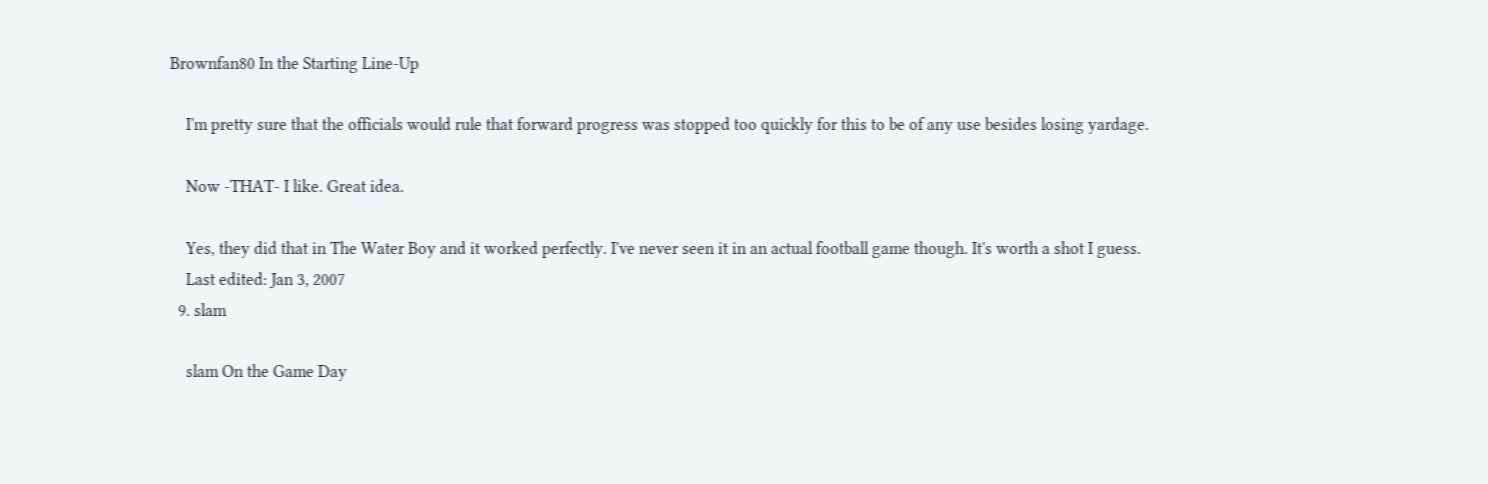Brownfan80 In the Starting Line-Up

    I'm pretty sure that the officials would rule that forward progress was stopped too quickly for this to be of any use besides losing yardage.

    Now -THAT- I like. Great idea.

    Yes, they did that in The Water Boy and it worked perfectly. I've never seen it in an actual football game though. It's worth a shot I guess.
    Last edited: Jan 3, 2007
  9. slam

    slam On the Game Day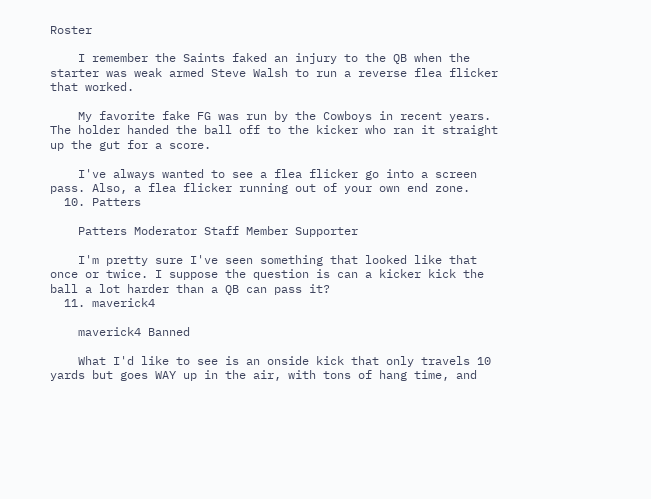Roster

    I remember the Saints faked an injury to the QB when the starter was weak armed Steve Walsh to run a reverse flea flicker that worked.

    My favorite fake FG was run by the Cowboys in recent years. The holder handed the ball off to the kicker who ran it straight up the gut for a score.

    I've always wanted to see a flea flicker go into a screen pass. Also, a flea flicker running out of your own end zone.
  10. Patters

    Patters Moderator Staff Member Supporter

    I'm pretty sure I've seen something that looked like that once or twice. I suppose the question is can a kicker kick the ball a lot harder than a QB can pass it?
  11. maverick4

    maverick4 Banned

    What I'd like to see is an onside kick that only travels 10 yards but goes WAY up in the air, with tons of hang time, and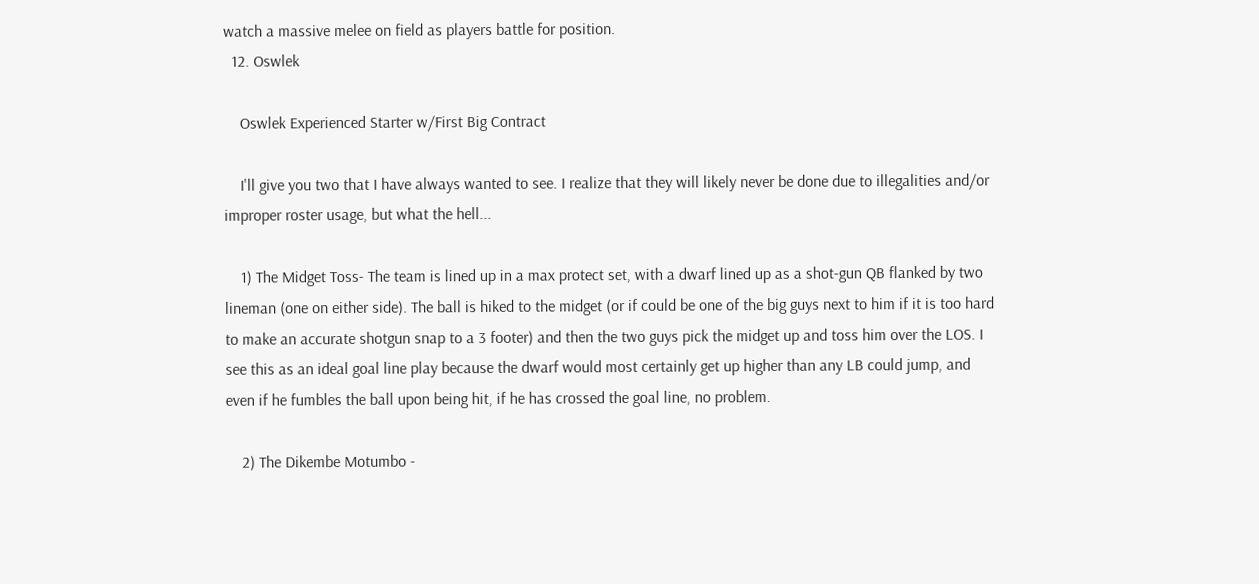watch a massive melee on field as players battle for position.
  12. Oswlek

    Oswlek Experienced Starter w/First Big Contract

    I'll give you two that I have always wanted to see. I realize that they will likely never be done due to illegalities and/or improper roster usage, but what the hell...

    1) The Midget Toss- The team is lined up in a max protect set, with a dwarf lined up as a shot-gun QB flanked by two lineman (one on either side). The ball is hiked to the midget (or if could be one of the big guys next to him if it is too hard to make an accurate shotgun snap to a 3 footer) and then the two guys pick the midget up and toss him over the LOS. I see this as an ideal goal line play because the dwarf would most certainly get up higher than any LB could jump, and even if he fumbles the ball upon being hit, if he has crossed the goal line, no problem.

    2) The Dikembe Motumbo -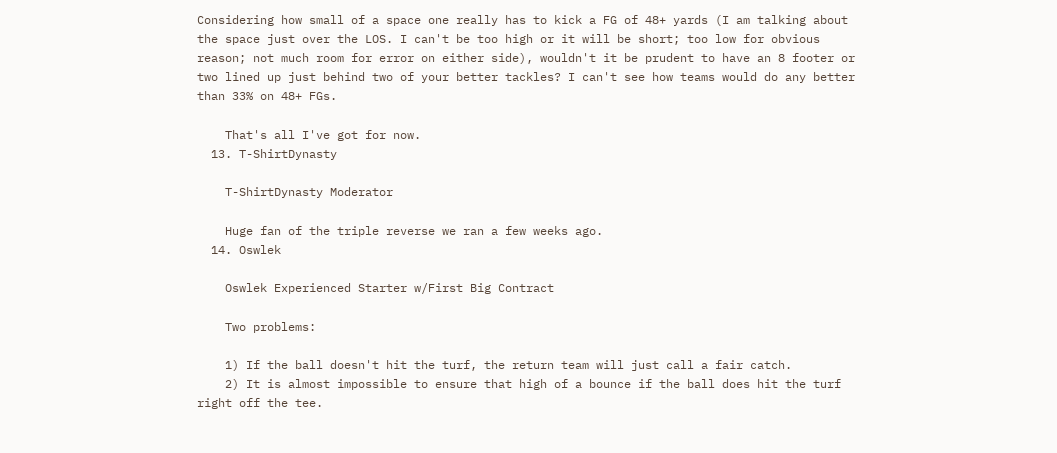Considering how small of a space one really has to kick a FG of 48+ yards (I am talking about the space just over the LOS. I can't be too high or it will be short; too low for obvious reason; not much room for error on either side), wouldn't it be prudent to have an 8 footer or two lined up just behind two of your better tackles? I can't see how teams would do any better than 33% on 48+ FGs.

    That's all I've got for now.
  13. T-ShirtDynasty

    T-ShirtDynasty Moderator

    Huge fan of the triple reverse we ran a few weeks ago.
  14. Oswlek

    Oswlek Experienced Starter w/First Big Contract

    Two problems:

    1) If the ball doesn't hit the turf, the return team will just call a fair catch.
    2) It is almost impossible to ensure that high of a bounce if the ball does hit the turf right off the tee.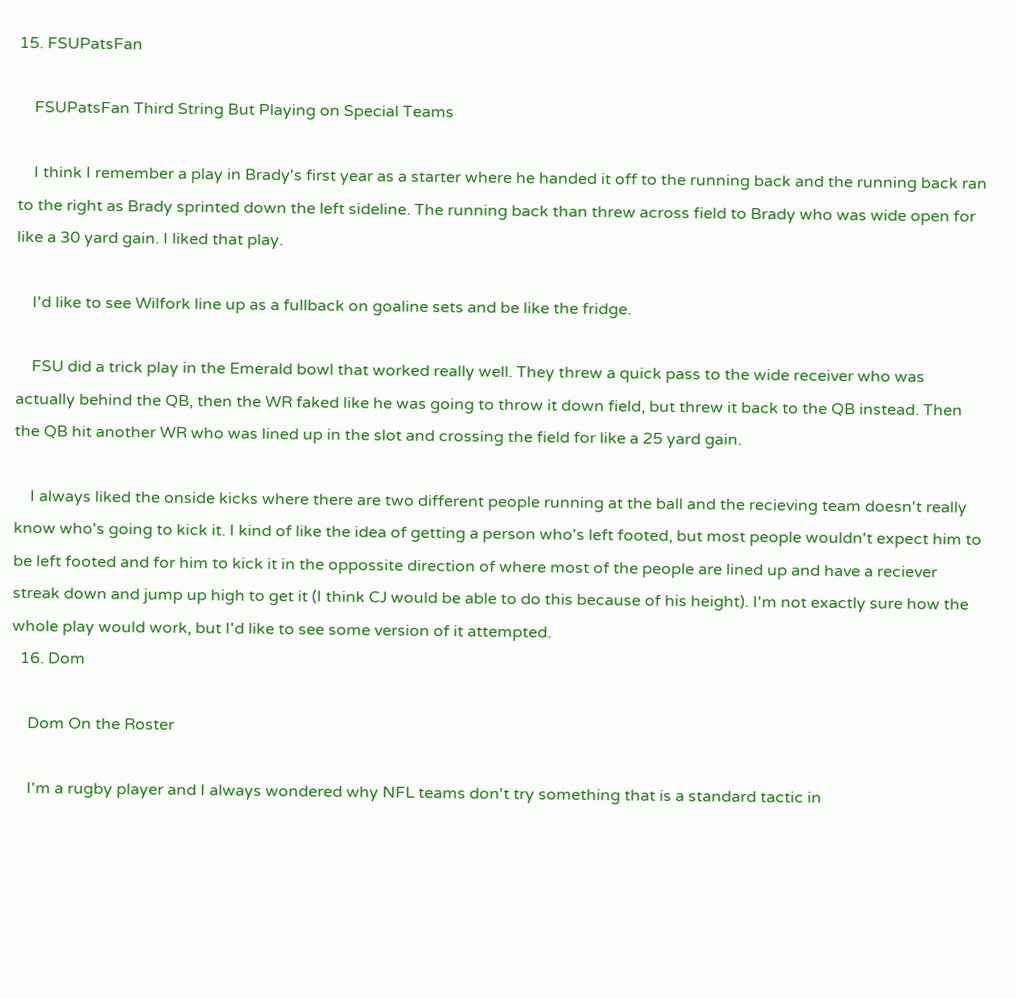15. FSUPatsFan

    FSUPatsFan Third String But Playing on Special Teams

    I think I remember a play in Brady's first year as a starter where he handed it off to the running back and the running back ran to the right as Brady sprinted down the left sideline. The running back than threw across field to Brady who was wide open for like a 30 yard gain. I liked that play.

    I'd like to see Wilfork line up as a fullback on goaline sets and be like the fridge.

    FSU did a trick play in the Emerald bowl that worked really well. They threw a quick pass to the wide receiver who was actually behind the QB, then the WR faked like he was going to throw it down field, but threw it back to the QB instead. Then the QB hit another WR who was lined up in the slot and crossing the field for like a 25 yard gain.

    I always liked the onside kicks where there are two different people running at the ball and the recieving team doesn't really know who's going to kick it. I kind of like the idea of getting a person who's left footed, but most people wouldn't expect him to be left footed and for him to kick it in the oppossite direction of where most of the people are lined up and have a reciever streak down and jump up high to get it (I think CJ would be able to do this because of his height). I'm not exactly sure how the whole play would work, but I'd like to see some version of it attempted.
  16. Dom

    Dom On the Roster

    I'm a rugby player and I always wondered why NFL teams don't try something that is a standard tactic in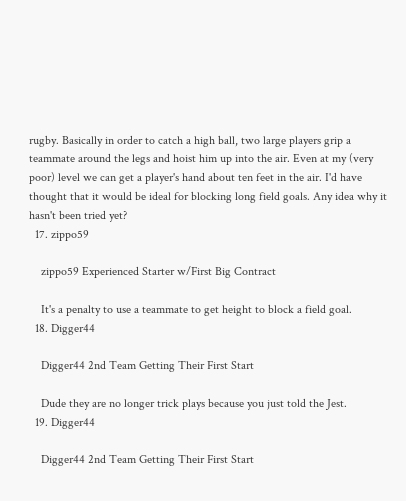rugby. Basically in order to catch a high ball, two large players grip a teammate around the legs and hoist him up into the air. Even at my (very poor) level we can get a player's hand about ten feet in the air. I'd have thought that it would be ideal for blocking long field goals. Any idea why it hasn't been tried yet?
  17. zippo59

    zippo59 Experienced Starter w/First Big Contract

    It's a penalty to use a teammate to get height to block a field goal.
  18. Digger44

    Digger44 2nd Team Getting Their First Start

    Dude they are no longer trick plays because you just told the Jest.
  19. Digger44

    Digger44 2nd Team Getting Their First Start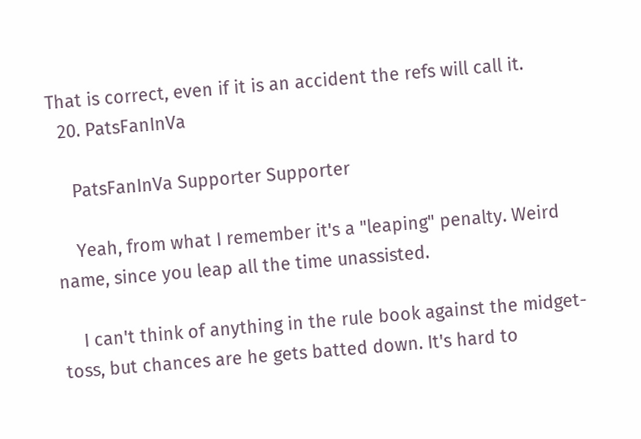That is correct, even if it is an accident the refs will call it.
  20. PatsFanInVa

    PatsFanInVa Supporter Supporter

    Yeah, from what I remember it's a "leaping" penalty. Weird name, since you leap all the time unassisted.

    I can't think of anything in the rule book against the midget-toss, but chances are he gets batted down. It's hard to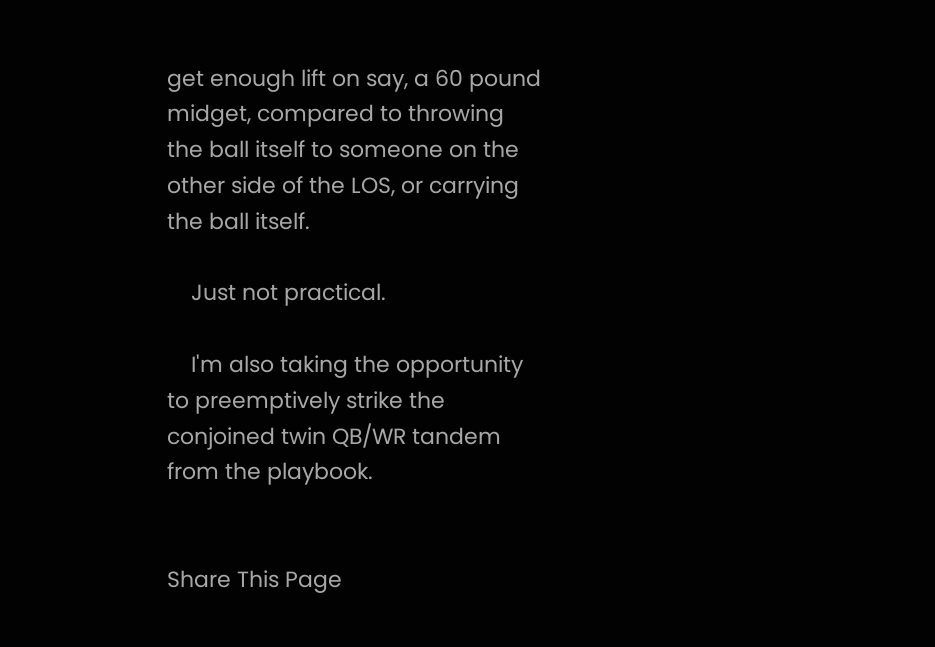get enough lift on say, a 60 pound midget, compared to throwing the ball itself to someone on the other side of the LOS, or carrying the ball itself.

    Just not practical.

    I'm also taking the opportunity to preemptively strike the conjoined twin QB/WR tandem from the playbook.


Share This Page